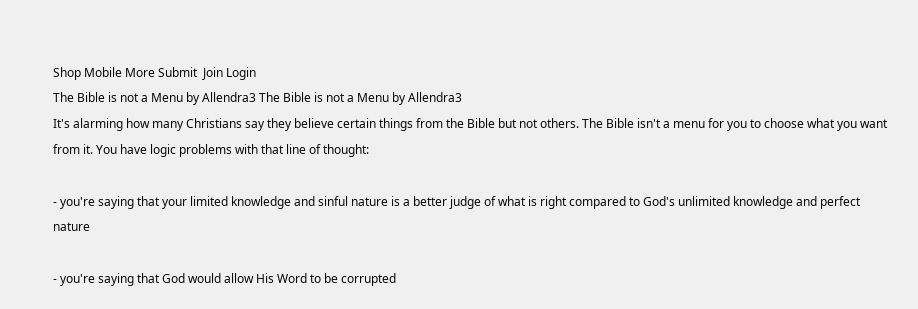Shop Mobile More Submit  Join Login
The Bible is not a Menu by Allendra3 The Bible is not a Menu by Allendra3
It's alarming how many Christians say they believe certain things from the Bible but not others. The Bible isn't a menu for you to choose what you want from it. You have logic problems with that line of thought:

- you're saying that your limited knowledge and sinful nature is a better judge of what is right compared to God's unlimited knowledge and perfect nature

- you're saying that God would allow His Word to be corrupted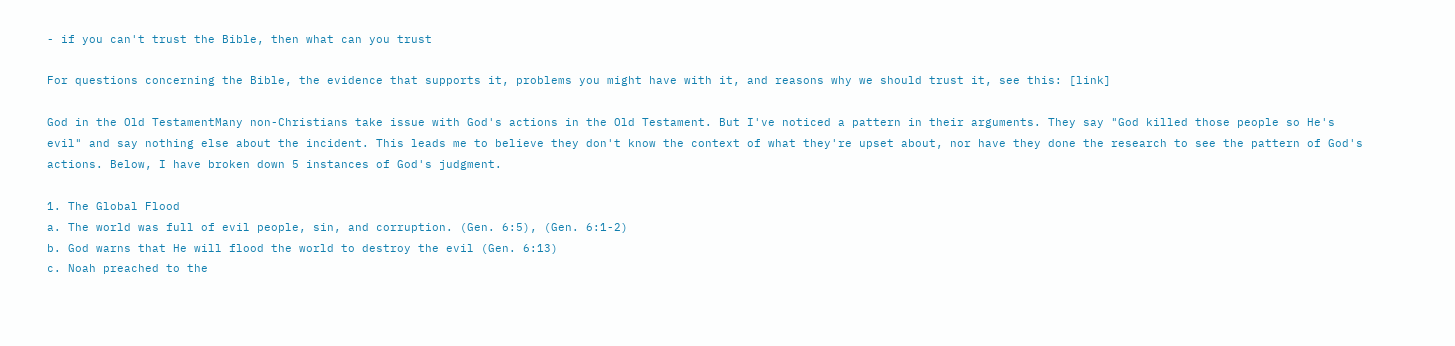- if you can't trust the Bible, then what can you trust

For questions concerning the Bible, the evidence that supports it, problems you might have with it, and reasons why we should trust it, see this: [link]

God in the Old TestamentMany non-Christians take issue with God's actions in the Old Testament. But I've noticed a pattern in their arguments. They say "God killed those people so He's evil" and say nothing else about the incident. This leads me to believe they don't know the context of what they're upset about, nor have they done the research to see the pattern of God's actions. Below, I have broken down 5 instances of God's judgment.

1. The Global Flood
a. The world was full of evil people, sin, and corruption. (Gen. 6:5), (Gen. 6:1-2)
b. God warns that He will flood the world to destroy the evil (Gen. 6:13)
c. Noah preached to the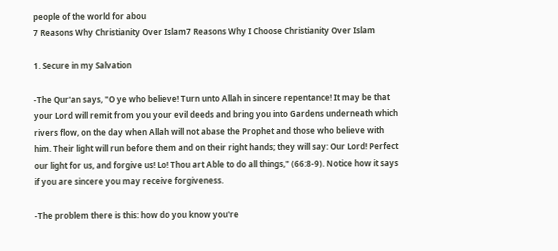people of the world for abou
7 Reasons Why Christianity Over Islam7 Reasons Why I Choose Christianity Over Islam

1. Secure in my Salvation

-The Qur'an says, "O ye who believe! Turn unto Allah in sincere repentance! It may be that your Lord will remit from you your evil deeds and bring you into Gardens underneath which rivers flow, on the day when Allah will not abase the Prophet and those who believe with him. Their light will run before them and on their right hands; they will say: Our Lord! Perfect our light for us, and forgive us! Lo! Thou art Able to do all things," (66:8-9). Notice how it says if you are sincere you may receive forgiveness.

-The problem there is this: how do you know you're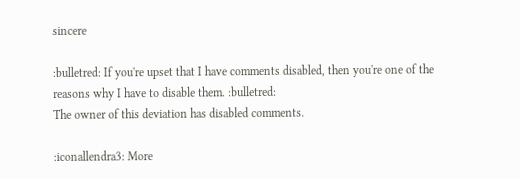sincere

:bulletred: If you're upset that I have comments disabled, then you're one of the reasons why I have to disable them. :bulletred:
The owner of this deviation has disabled comments.

:iconallendra3: More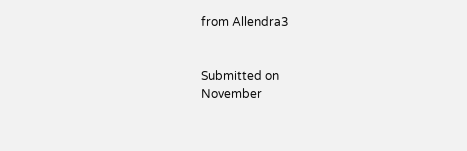from Allendra3


Submitted on
November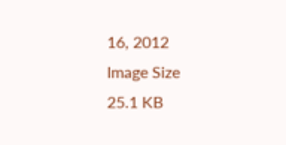16, 2012
Image Size
25.1 KB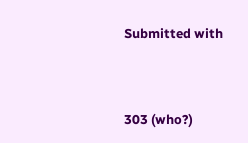Submitted with


303 (who?)